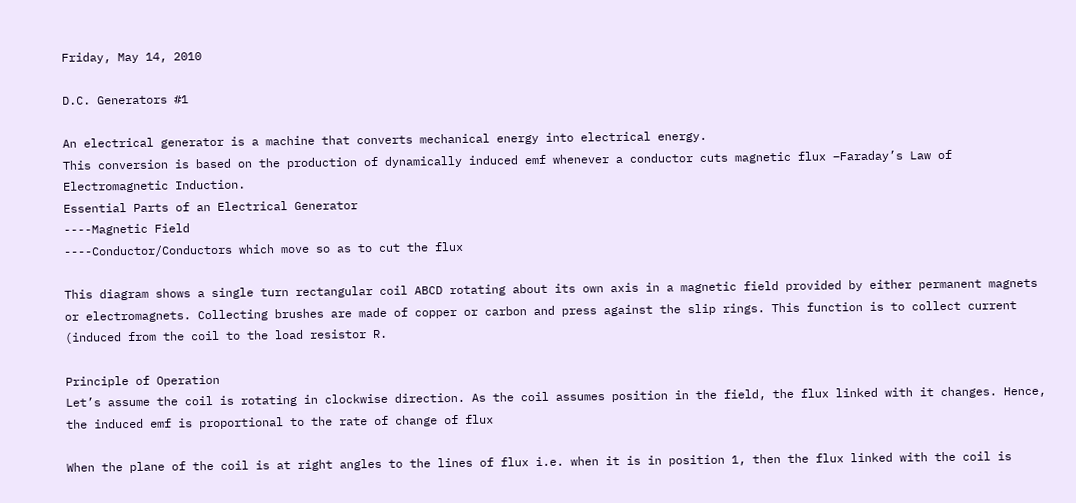Friday, May 14, 2010

D.C. Generators #1

An electrical generator is a machine that converts mechanical energy into electrical energy.
This conversion is based on the production of dynamically induced emf whenever a conductor cuts magnetic flux –Faraday’s Law of Electromagnetic Induction.
Essential Parts of an Electrical Generator
----Magnetic Field
----Conductor/Conductors which move so as to cut the flux

This diagram shows a single turn rectangular coil ABCD rotating about its own axis in a magnetic field provided by either permanent magnets or electromagnets. Collecting brushes are made of copper or carbon and press against the slip rings. This function is to collect current (induced from the coil to the load resistor R.

Principle of Operation
Let’s assume the coil is rotating in clockwise direction. As the coil assumes position in the field, the flux linked with it changes. Hence, the induced emf is proportional to the rate of change of flux

When the plane of the coil is at right angles to the lines of flux i.e. when it is in position 1, then the flux linked with the coil is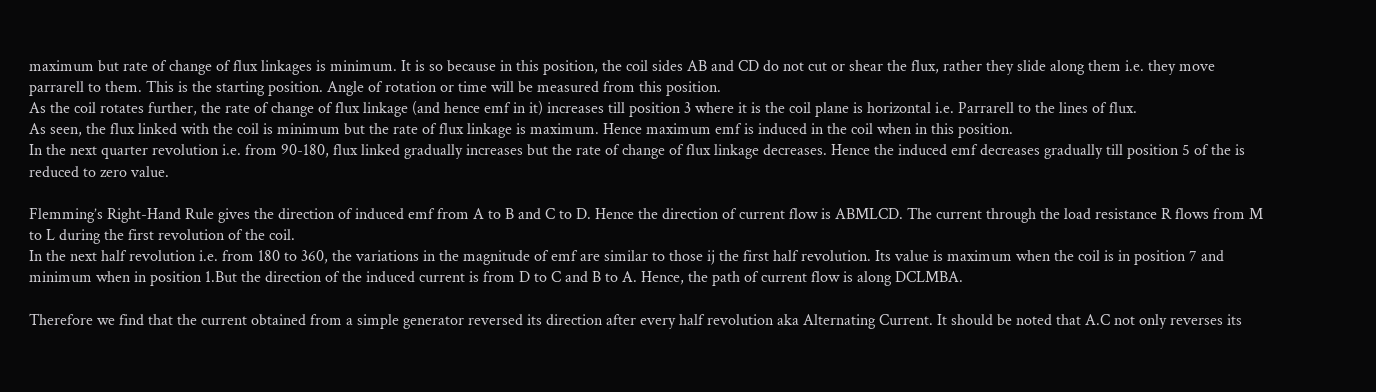maximum but rate of change of flux linkages is minimum. It is so because in this position, the coil sides AB and CD do not cut or shear the flux, rather they slide along them i.e. they move parrarell to them. This is the starting position. Angle of rotation or time will be measured from this position.
As the coil rotates further, the rate of change of flux linkage (and hence emf in it) increases till position 3 where it is the coil plane is horizontal i.e. Parrarell to the lines of flux.
As seen, the flux linked with the coil is minimum but the rate of flux linkage is maximum. Hence maximum emf is induced in the coil when in this position.
In the next quarter revolution i.e. from 90-180, flux linked gradually increases but the rate of change of flux linkage decreases. Hence the induced emf decreases gradually till position 5 of the is reduced to zero value.

Flemming’s Right-Hand Rule gives the direction of induced emf from A to B and C to D. Hence the direction of current flow is ABMLCD. The current through the load resistance R flows from M to L during the first revolution of the coil.
In the next half revolution i.e. from 180 to 360, the variations in the magnitude of emf are similar to those ij the first half revolution. Its value is maximum when the coil is in position 7 and minimum when in position 1.But the direction of the induced current is from D to C and B to A. Hence, the path of current flow is along DCLMBA.

Therefore we find that the current obtained from a simple generator reversed its direction after every half revolution aka Alternating Current. It should be noted that A.C not only reverses its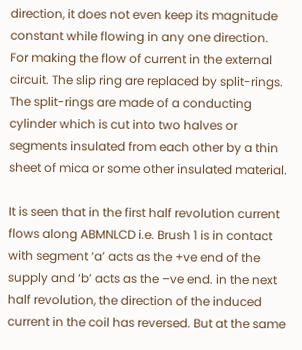direction, it does not even keep its magnitude constant while flowing in any one direction.
For making the flow of current in the external circuit. The slip ring are replaced by split-rings. The split-rings are made of a conducting cylinder which is cut into two halves or segments insulated from each other by a thin sheet of mica or some other insulated material.

It is seen that in the first half revolution current flows along ABMNLCD i.e. Brush 1 is in contact with segment ‘a’ acts as the +ve end of the supply and ‘b’ acts as the –ve end. in the next half revolution, the direction of the induced current in the coil has reversed. But at the same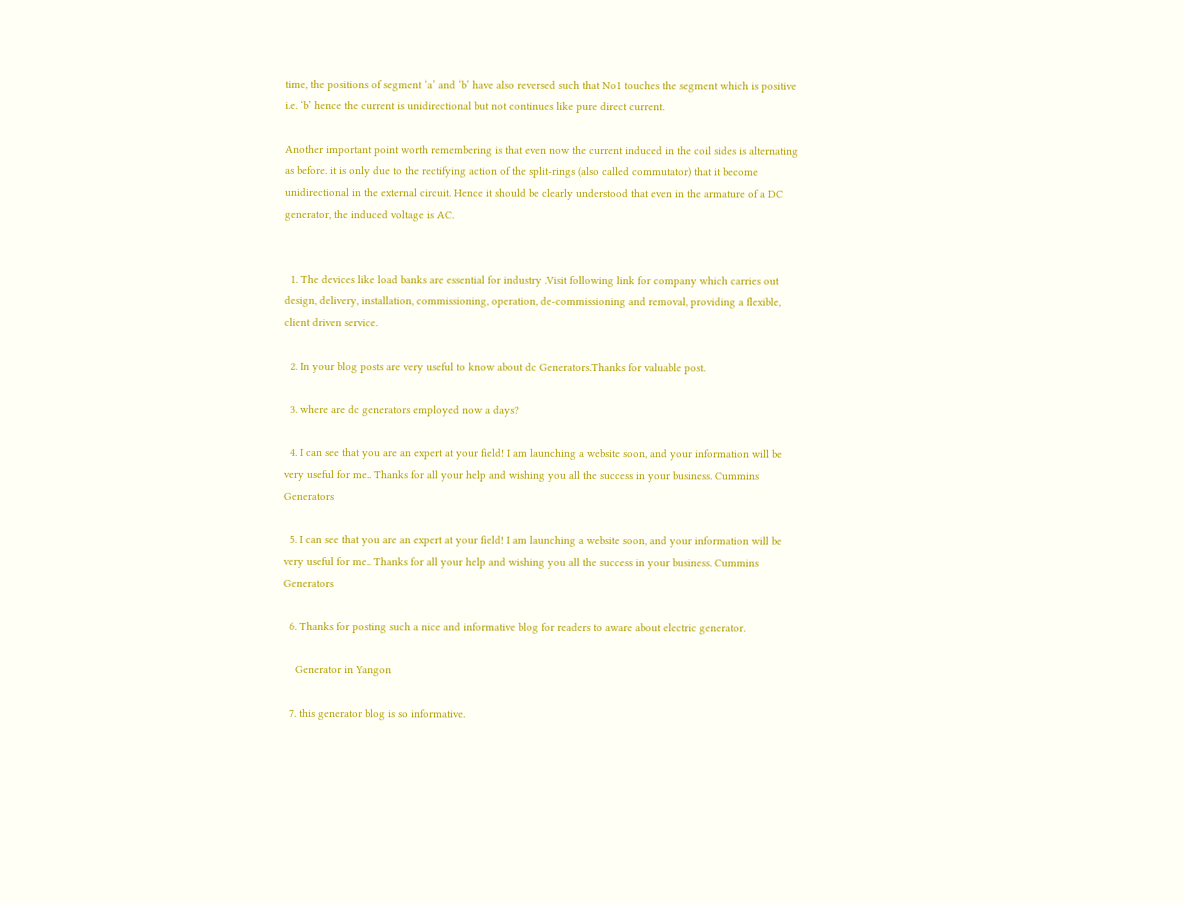time, the positions of segment ‘a’ and ‘b’ have also reversed such that No1 touches the segment which is positive i.e. ‘b’ hence the current is unidirectional but not continues like pure direct current.

Another important point worth remembering is that even now the current induced in the coil sides is alternating as before. it is only due to the rectifying action of the split-rings (also called commutator) that it become unidirectional in the external circuit. Hence it should be clearly understood that even in the armature of a DC generator, the induced voltage is AC.


  1. The devices like load banks are essential for industry .Visit following link for company which carries out design, delivery, installation, commissioning, operation, de-commissioning and removal, providing a flexible, client driven service.

  2. In your blog posts are very useful to know about dc Generators.Thanks for valuable post.

  3. where are dc generators employed now a days?

  4. I can see that you are an expert at your field! I am launching a website soon, and your information will be very useful for me.. Thanks for all your help and wishing you all the success in your business. Cummins Generators

  5. I can see that you are an expert at your field! I am launching a website soon, and your information will be very useful for me.. Thanks for all your help and wishing you all the success in your business. Cummins Generators

  6. Thanks for posting such a nice and informative blog for readers to aware about electric generator.

    Generator in Yangon

  7. this generator blog is so informative.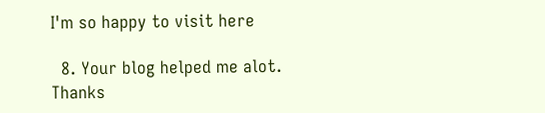I'm so happy to visit here

  8. Your blog helped me alot. Thanks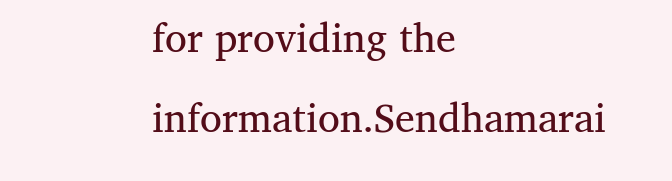for providing the information.Sendhamarai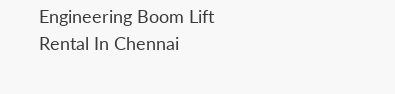Engineering Boom Lift Rental In Chennai